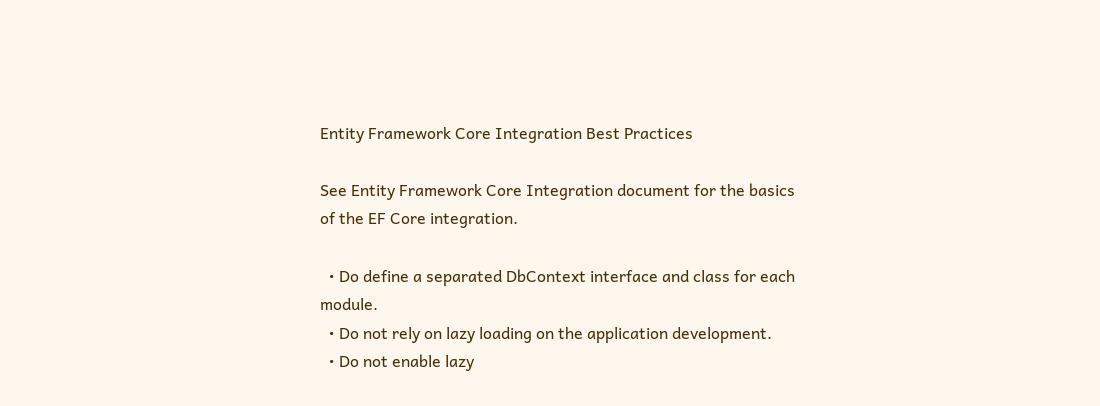Entity Framework Core Integration Best Practices

See Entity Framework Core Integration document for the basics of the EF Core integration.

  • Do define a separated DbContext interface and class for each module.
  • Do not rely on lazy loading on the application development.
  • Do not enable lazy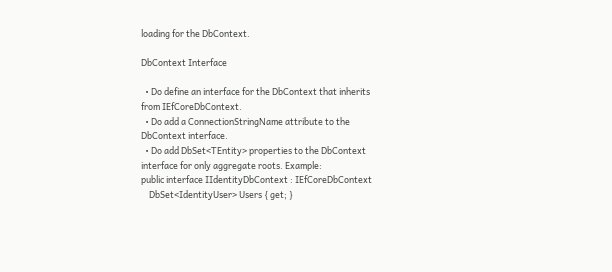loading for the DbContext.

DbContext Interface

  • Do define an interface for the DbContext that inherits from IEfCoreDbContext.
  • Do add a ConnectionStringName attribute to the DbContext interface.
  • Do add DbSet<TEntity> properties to the DbContext interface for only aggregate roots. Example:
public interface IIdentityDbContext : IEfCoreDbContext
    DbSet<IdentityUser> Users { get; }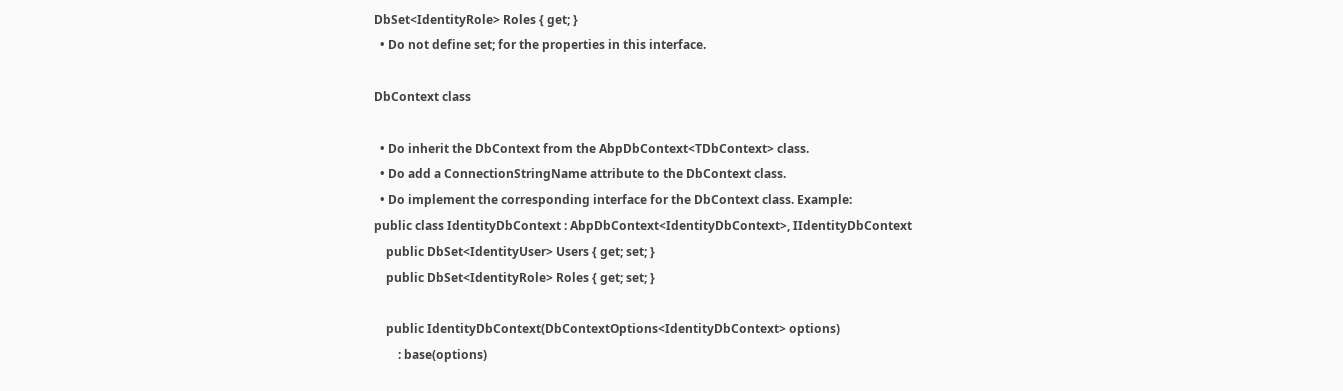DbSet<IdentityRole> Roles { get; }
  • Do not define set; for the properties in this interface.

DbContext class

  • Do inherit the DbContext from the AbpDbContext<TDbContext> class.
  • Do add a ConnectionStringName attribute to the DbContext class.
  • Do implement the corresponding interface for the DbContext class. Example:
public class IdentityDbContext : AbpDbContext<IdentityDbContext>, IIdentityDbContext
    public DbSet<IdentityUser> Users { get; set; }
    public DbSet<IdentityRole> Roles { get; set; }

    public IdentityDbContext(DbContextOptions<IdentityDbContext> options)
        : base(options)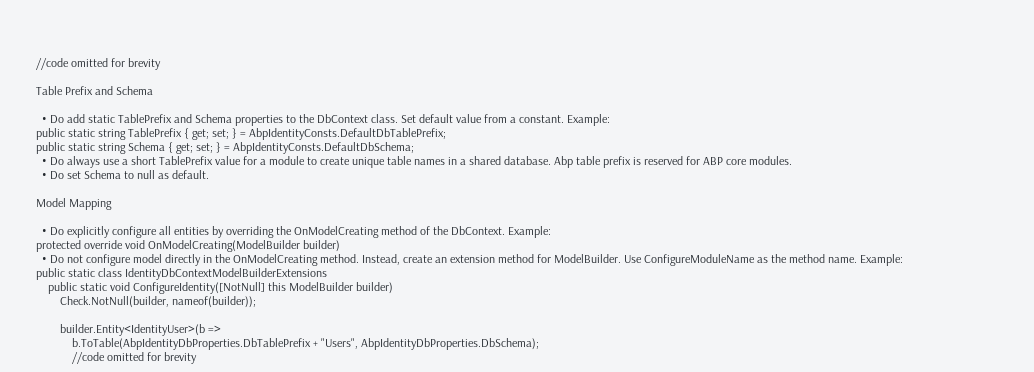//code omitted for brevity

Table Prefix and Schema

  • Do add static TablePrefix and Schema properties to the DbContext class. Set default value from a constant. Example:
public static string TablePrefix { get; set; } = AbpIdentityConsts.DefaultDbTablePrefix;
public static string Schema { get; set; } = AbpIdentityConsts.DefaultDbSchema;
  • Do always use a short TablePrefix value for a module to create unique table names in a shared database. Abp table prefix is reserved for ABP core modules.
  • Do set Schema to null as default.

Model Mapping

  • Do explicitly configure all entities by overriding the OnModelCreating method of the DbContext. Example:
protected override void OnModelCreating(ModelBuilder builder)
  • Do not configure model directly in the OnModelCreating method. Instead, create an extension method for ModelBuilder. Use ConfigureModuleName as the method name. Example:
public static class IdentityDbContextModelBuilderExtensions
    public static void ConfigureIdentity([NotNull] this ModelBuilder builder)
        Check.NotNull(builder, nameof(builder));

        builder.Entity<IdentityUser>(b =>
            b.ToTable(AbpIdentityDbProperties.DbTablePrefix + "Users", AbpIdentityDbProperties.DbSchema);
            //code omitted for brevity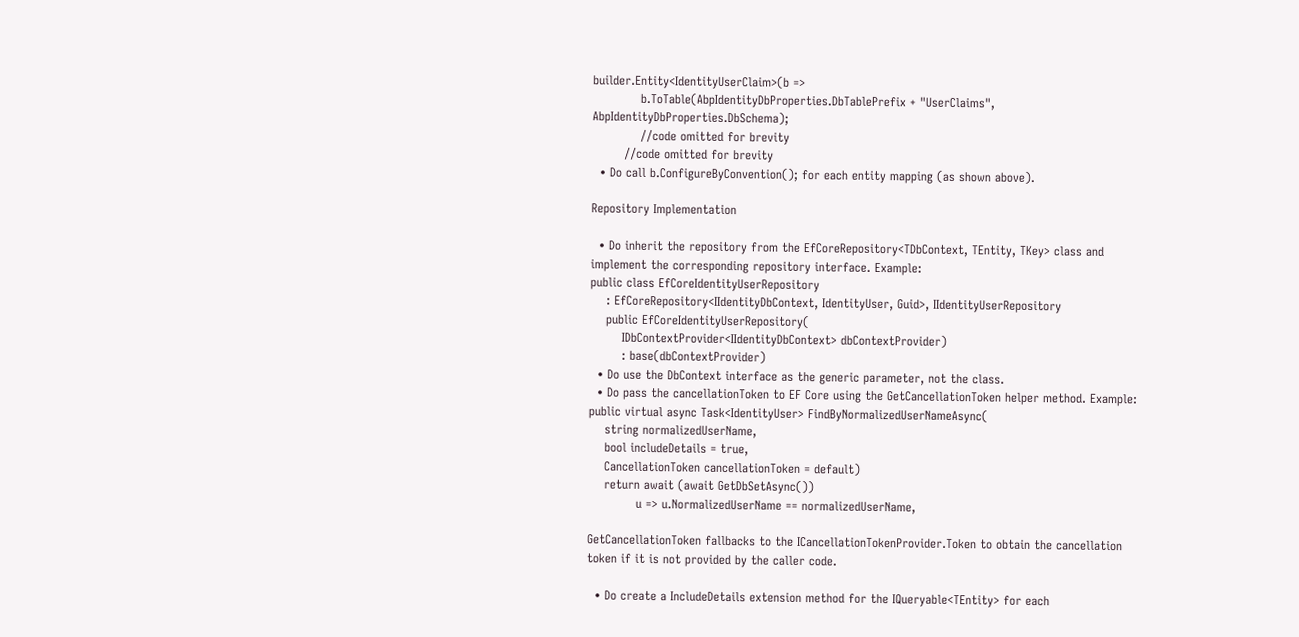builder.Entity<IdentityUserClaim>(b =>
            b.ToTable(AbpIdentityDbProperties.DbTablePrefix + "UserClaims", AbpIdentityDbProperties.DbSchema);
            //code omitted for brevity
        //code omitted for brevity
  • Do call b.ConfigureByConvention(); for each entity mapping (as shown above).

Repository Implementation

  • Do inherit the repository from the EfCoreRepository<TDbContext, TEntity, TKey> class and implement the corresponding repository interface. Example:
public class EfCoreIdentityUserRepository
    : EfCoreRepository<IIdentityDbContext, IdentityUser, Guid>, IIdentityUserRepository
    public EfCoreIdentityUserRepository(
        IDbContextProvider<IIdentityDbContext> dbContextProvider)
        : base(dbContextProvider)
  • Do use the DbContext interface as the generic parameter, not the class.
  • Do pass the cancellationToken to EF Core using the GetCancellationToken helper method. Example:
public virtual async Task<IdentityUser> FindByNormalizedUserNameAsync(
    string normalizedUserName,
    bool includeDetails = true,
    CancellationToken cancellationToken = default)
    return await (await GetDbSetAsync())
            u => u.NormalizedUserName == normalizedUserName,

GetCancellationToken fallbacks to the ICancellationTokenProvider.Token to obtain the cancellation token if it is not provided by the caller code.

  • Do create a IncludeDetails extension method for the IQueryable<TEntity> for each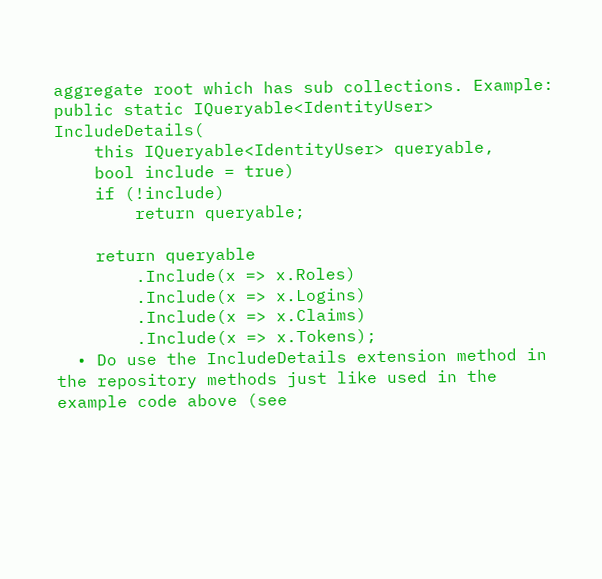aggregate root which has sub collections. Example:
public static IQueryable<IdentityUser> IncludeDetails(
    this IQueryable<IdentityUser> queryable,
    bool include = true)
    if (!include)
        return queryable;

    return queryable
        .Include(x => x.Roles)
        .Include(x => x.Logins)
        .Include(x => x.Claims)
        .Include(x => x.Tokens);
  • Do use the IncludeDetails extension method in the repository methods just like used in the example code above (see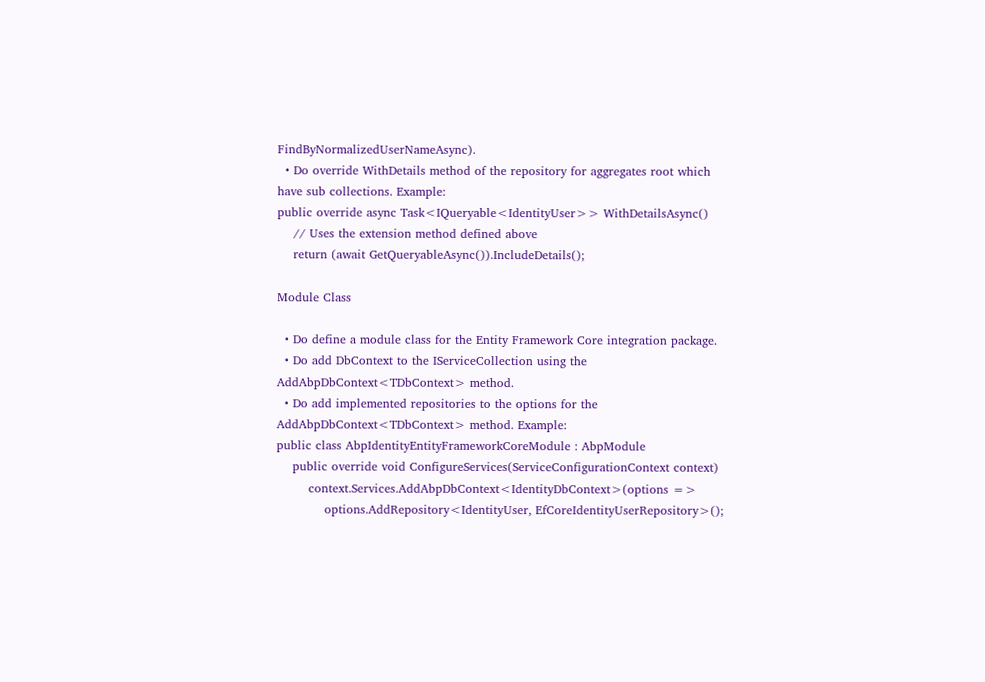FindByNormalizedUserNameAsync).
  • Do override WithDetails method of the repository for aggregates root which have sub collections. Example:
public override async Task<IQueryable<IdentityUser>> WithDetailsAsync()
    // Uses the extension method defined above
    return (await GetQueryableAsync()).IncludeDetails();

Module Class

  • Do define a module class for the Entity Framework Core integration package.
  • Do add DbContext to the IServiceCollection using the AddAbpDbContext<TDbContext> method.
  • Do add implemented repositories to the options for the AddAbpDbContext<TDbContext> method. Example:
public class AbpIdentityEntityFrameworkCoreModule : AbpModule
    public override void ConfigureServices(ServiceConfigurationContext context)
        context.Services.AddAbpDbContext<IdentityDbContext>(options =>
            options.AddRepository<IdentityUser, EfCoreIdentityUserRepository>();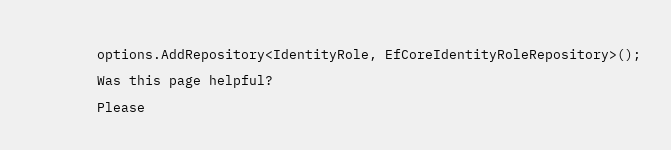options.AddRepository<IdentityRole, EfCoreIdentityRoleRepository>();
Was this page helpful?
Please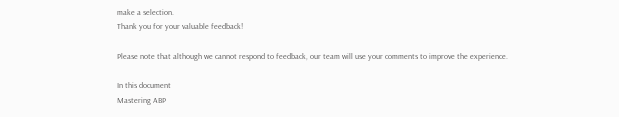make a selection.
Thank you for your valuable feedback!

Please note that although we cannot respond to feedback, our team will use your comments to improve the experience.

In this document
Mastering ABP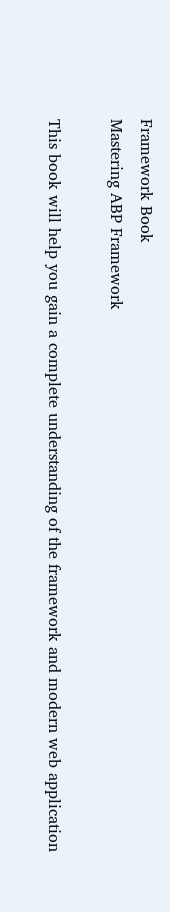Framework Book
Mastering ABP Framework

This book will help you gain a complete understanding of the framework and modern web application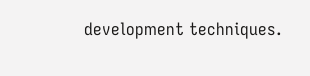development techniques.